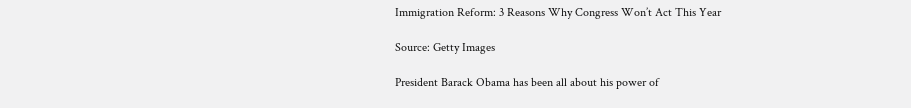Immigration Reform: 3 Reasons Why Congress Won’t Act This Year

Source: Getty Images

President Barack Obama has been all about his power of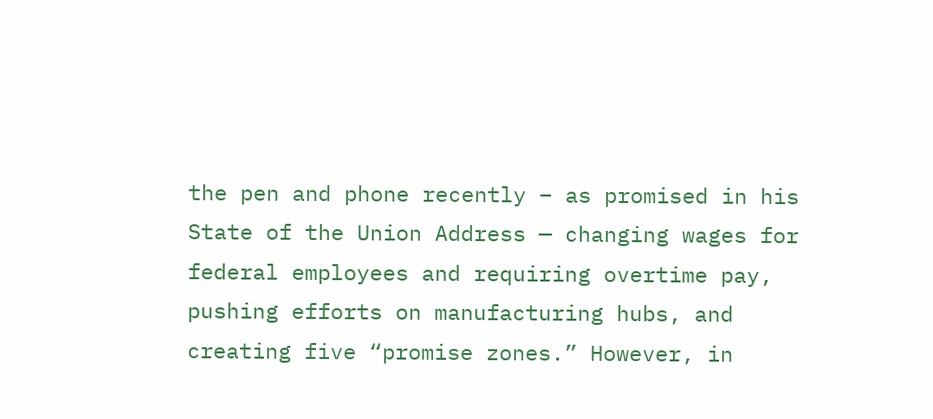the pen and phone recently – as promised in his State of the Union Address — changing wages for federal employees and requiring overtime pay, pushing efforts on manufacturing hubs, and creating five “promise zones.” However, in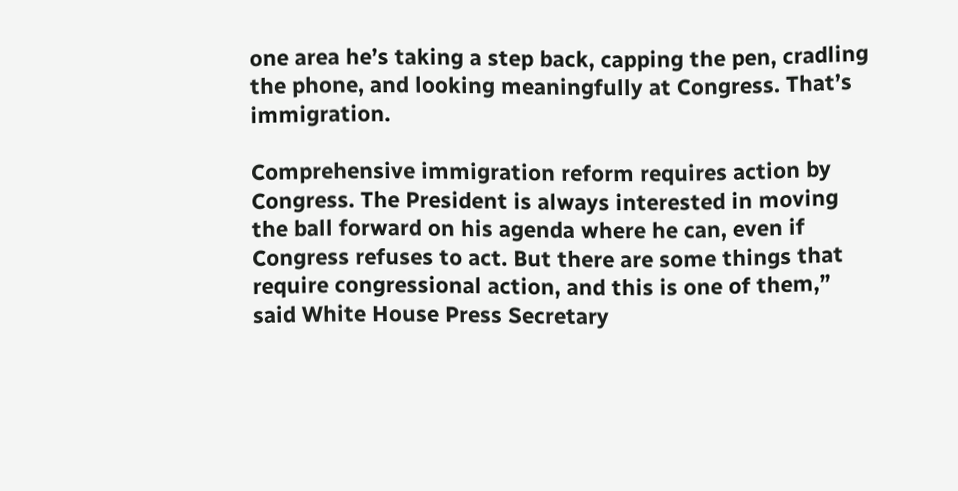one area he’s taking a step back, capping the pen, cradling the phone, and looking meaningfully at Congress. That’s immigration.

Comprehensive immigration reform requires action by Congress. The President is always interested in moving the ball forward on his agenda where he can, even if Congress refuses to act. But there are some things that require congressional action, and this is one of them,” said White House Press Secretary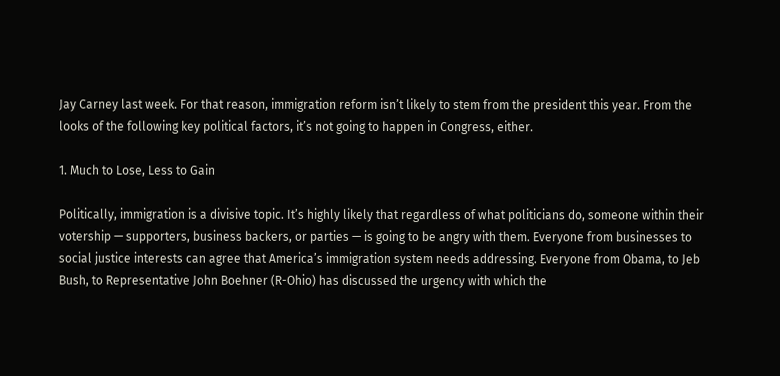Jay Carney last week. For that reason, immigration reform isn’t likely to stem from the president this year. From the looks of the following key political factors, it’s not going to happen in Congress, either.

1. Much to Lose, Less to Gain

Politically, immigration is a divisive topic. It’s highly likely that regardless of what politicians do, someone within their votership — supporters, business backers, or parties — is going to be angry with them. Everyone from businesses to social justice interests can agree that America’s immigration system needs addressing. Everyone from Obama, to Jeb Bush, to Representative John Boehner (R-Ohio) has discussed the urgency with which the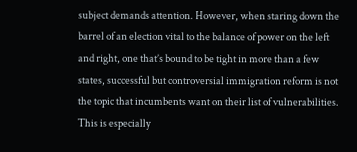subject demands attention. However, when staring down the barrel of an election vital to the balance of power on the left and right, one that’s bound to be tight in more than a few states, successful but controversial immigration reform is not the topic that incumbents want on their list of vulnerabilities. This is especially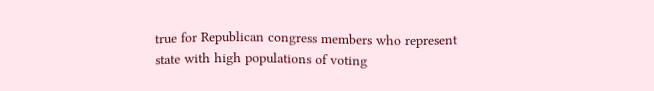true for Republican congress members who represent state with high populations of voting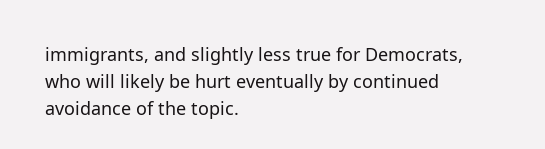immigrants, and slightly less true for Democrats, who will likely be hurt eventually by continued avoidance of the topic.